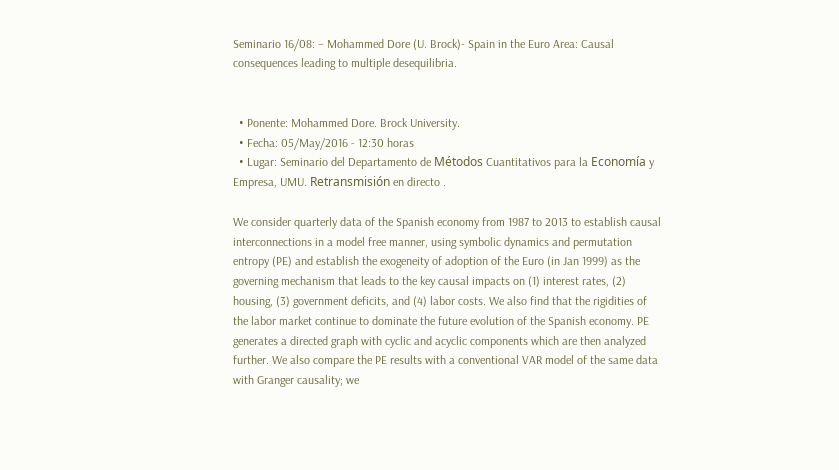Seminario 16/08: – Mohammed Dore (U. Brock)- Spain in the Euro Area: Causal consequences leading to multiple desequilibria.


  • Ponente: Mohammed Dore. Brock University.
  • Fecha: 05/May/2016 - 12:30 horas
  • Lugar: Seminario del Departamento de Métodos Cuantitativos para la Economía y Empresa, UMU. Retransmisión en directo .

We consider quarterly data of the Spanish economy from 1987 to 2013 to establish causal interconnections in a model free manner, using symbolic dynamics and permutation entropy (PE) and establish the exogeneity of adoption of the Euro (in Jan 1999) as the governing mechanism that leads to the key causal impacts on (1) interest rates, (2) housing, (3) government deficits, and (4) labor costs. We also find that the rigidities of the labor market continue to dominate the future evolution of the Spanish economy. PE generates a directed graph with cyclic and acyclic components which are then analyzed further. We also compare the PE results with a conventional VAR model of the same data with Granger causality; we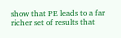show that PE leads to a far richer set of results that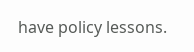have policy lessons.